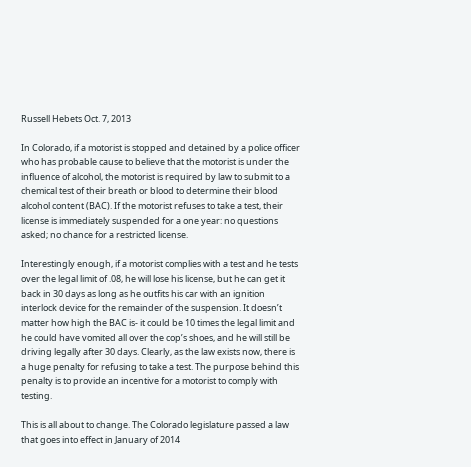Russell Hebets Oct. 7, 2013

In Colorado, if a motorist is stopped and detained by a police officer who has probable cause to believe that the motorist is under the influence of alcohol, the motorist is required by law to submit to a chemical test of their breath or blood to determine their blood alcohol content (BAC). If the motorist refuses to take a test, their license is immediately suspended for a one year: no questions asked; no chance for a restricted license.

Interestingly enough, if a motorist complies with a test and he tests over the legal limit of .08, he will lose his license, but he can get it back in 30 days as long as he outfits his car with an ignition interlock device for the remainder of the suspension. It doesn’t matter how high the BAC is- it could be 10 times the legal limit and he could have vomited all over the cop’s shoes, and he will still be driving legally after 30 days. Clearly, as the law exists now, there is a huge penalty for refusing to take a test. The purpose behind this penalty is to provide an incentive for a motorist to comply with testing.

This is all about to change. The Colorado legislature passed a law that goes into effect in January of 2014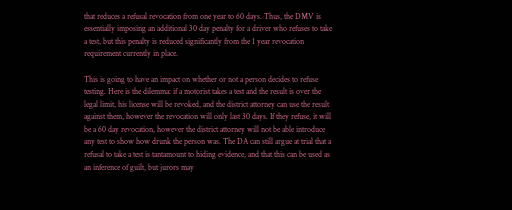that reduces a refusal revocation from one year to 60 days. Thus, the DMV is essentially imposing an additional 30 day penalty for a driver who refuses to take a test, but this penalty is reduced significantly from the 1 year revocation requirement currently in place.

This is going to have an impact on whether or not a person decides to refuse testing. Here is the dilemma: if a motorist takes a test and the result is over the legal limit, his license will be revoked, and the district attorney can use the result against them, however the revocation will only last 30 days. If they refuse, it will be a 60 day revocation, however the district attorney will not be able introduce any test to show how drunk the person was. The DA can still argue at trial that a refusal to take a test is tantamount to hiding evidence, and that this can be used as an inference of guilt, but jurors may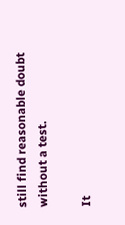still find reasonable doubt without a test.

It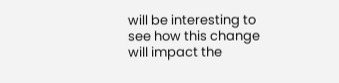will be interesting to see how this change will impact the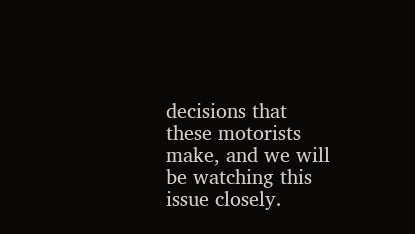decisions that these motorists make, and we will be watching this issue closely.